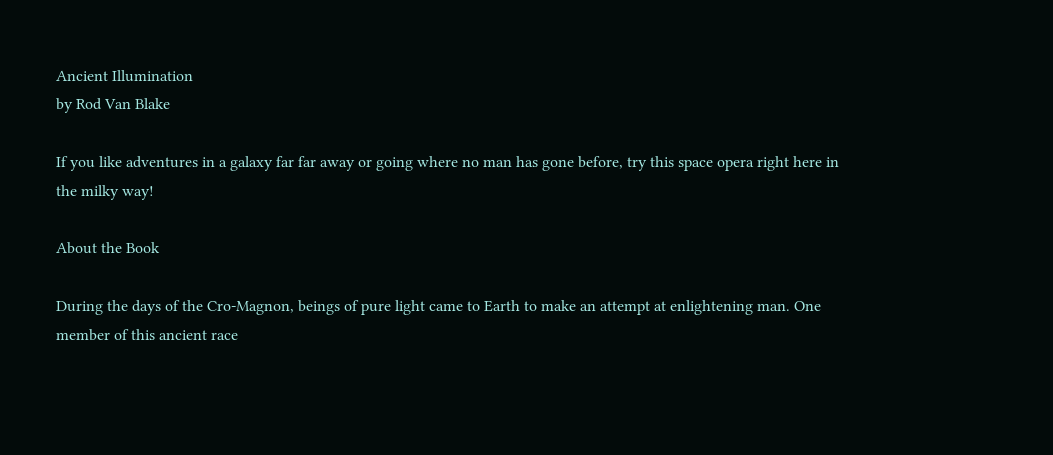Ancient Illumination
by Rod Van Blake

If you like adventures in a galaxy far far away or going where no man has gone before, try this space opera right here in the milky way!

About the Book

During the days of the Cro-Magnon, beings of pure light came to Earth to make an attempt at enlightening man. One member of this ancient race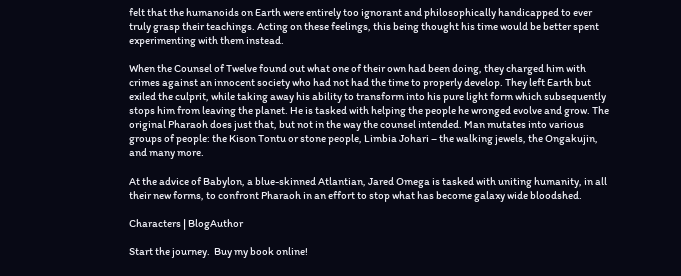felt that the humanoids on Earth were entirely too ignorant and philosophically handicapped to ever truly grasp their teachings. Acting on these feelings, this being thought his time would be better spent experimenting with them instead.

When the Counsel of Twelve found out what one of their own had been doing, they charged him with crimes against an innocent society who had not had the time to properly develop. They left Earth but exiled the culprit, while taking away his ability to transform into his pure light form which subsequently stops him from leaving the planet. He is tasked with helping the people he wronged evolve and grow. The original Pharaoh does just that, but not in the way the counsel intended. Man mutates into various groups of people: the Kison Tontu or stone people, Limbia Johari – the walking jewels, the Ongakujin, and many more.

At the advice of Babylon, a blue-skinned Atlantian, Jared Omega is tasked with uniting humanity, in all their new forms, to confront Pharaoh in an effort to stop what has become galaxy wide bloodshed.

Characters | BlogAuthor

Start the journey.  Buy my book online!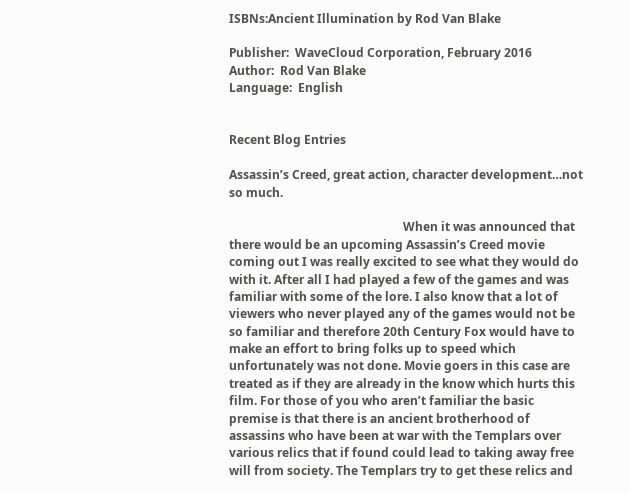ISBNs:Ancient Illumination by Rod Van Blake

Publisher:  WaveCloud Corporation, February 2016
Author:  Rod Van Blake
Language:  English


Recent Blog Entries

Assassin’s Creed, great action, character development…not so much.

                                                          When it was announced that there would be an upcoming Assassin’s Creed movie coming out I was really excited to see what they would do with it. After all I had played a few of the games and was familiar with some of the lore. I also know that a lot of viewers who never played any of the games would not be so familiar and therefore 20th Century Fox would have to make an effort to bring folks up to speed which unfortunately was not done. Movie goers in this case are treated as if they are already in the know which hurts this film. For those of you who aren’t familiar the basic premise is that there is an ancient brotherhood of assassins who have been at war with the Templars over various relics that if found could lead to taking away free will from society. The Templars try to get these relics and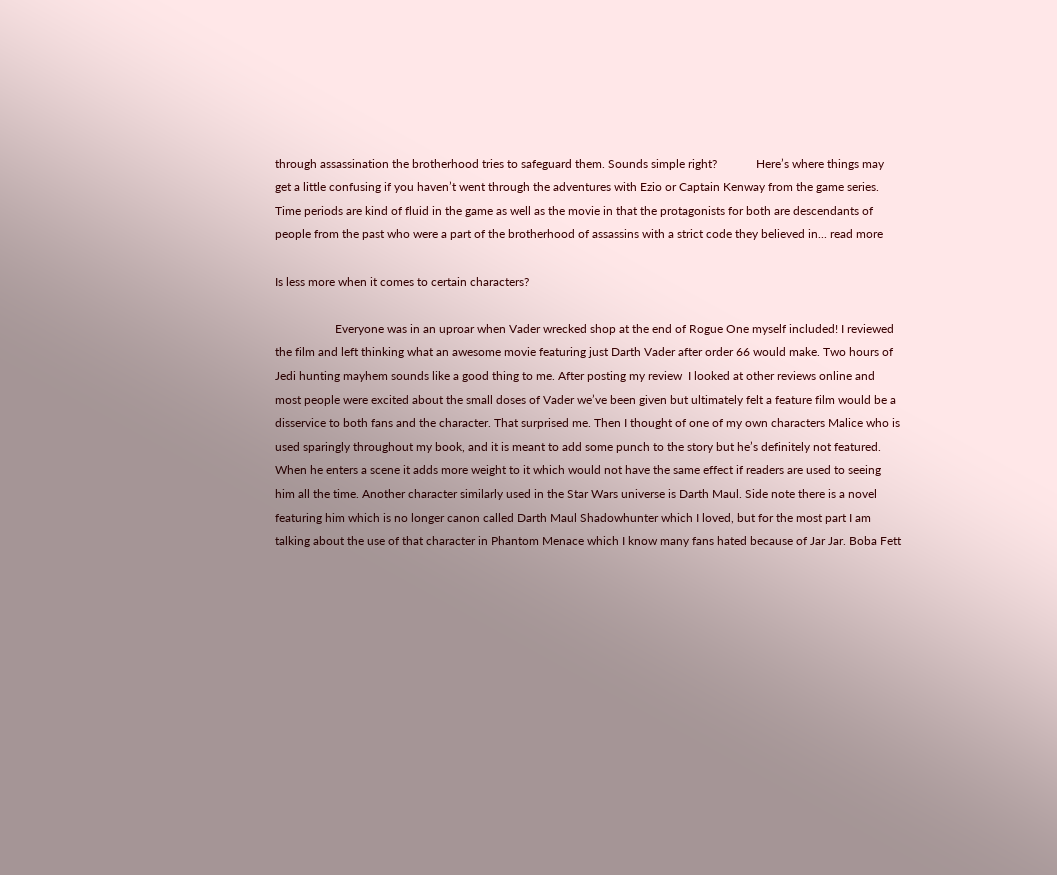through assassination the brotherhood tries to safeguard them. Sounds simple right?             Here’s where things may get a little confusing if you haven’t went through the adventures with Ezio or Captain Kenway from the game series. Time periods are kind of fluid in the game as well as the movie in that the protagonists for both are descendants of people from the past who were a part of the brotherhood of assassins with a strict code they believed in... read more

Is less more when it comes to certain characters?

                    Everyone was in an uproar when Vader wrecked shop at the end of Rogue One myself included! I reviewed the film and left thinking what an awesome movie featuring just Darth Vader after order 66 would make. Two hours of Jedi hunting mayhem sounds like a good thing to me. After posting my review  I looked at other reviews online and most people were excited about the small doses of Vader we’ve been given but ultimately felt a feature film would be a disservice to both fans and the character. That surprised me. Then I thought of one of my own characters Malice who is used sparingly throughout my book, and it is meant to add some punch to the story but he’s definitely not featured. When he enters a scene it adds more weight to it which would not have the same effect if readers are used to seeing him all the time. Another character similarly used in the Star Wars universe is Darth Maul. Side note there is a novel featuring him which is no longer canon called Darth Maul Shadowhunter which I loved, but for the most part I am talking about the use of that character in Phantom Menace which I know many fans hated because of Jar Jar. Boba Fett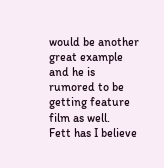would be another great example and he is rumored to be getting feature film as well.             Fett has I believe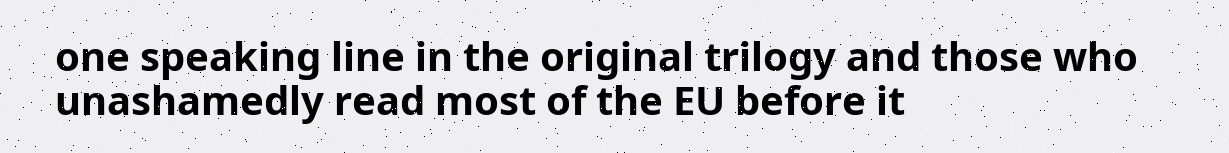one speaking line in the original trilogy and those who unashamedly read most of the EU before it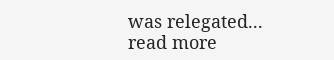was relegated... read more